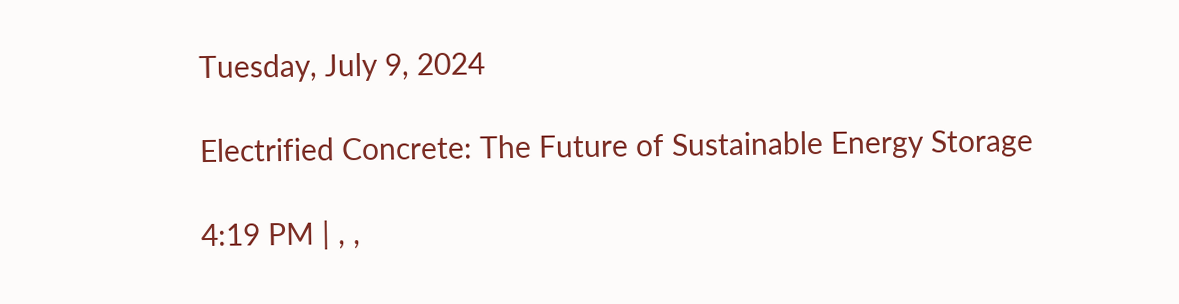Tuesday, July 9, 2024

Electrified Concrete: The Future of Sustainable Energy Storage

4:19 PM | , ,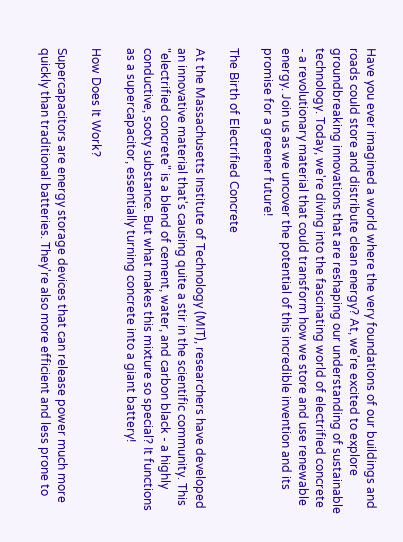Have you ever imagined a world where the very foundations of our buildings and roads could store and distribute clean energy? At, we're excited to explore groundbreaking innovations that are reshaping our understanding of sustainable technology. Today, we're diving into the fascinating world of electrified concrete - a revolutionary material that could transform how we store and use renewable energy. Join us as we uncover the potential of this incredible invention and its promise for a greener future!

The Birth of Electrified Concrete

At the Massachusetts Institute of Technology (MIT), researchers have developed an innovative material that's causing quite a stir in the scientific community. This "electrified concrete" is a blend of cement, water, and carbon black - a highly conductive, sooty substance. But what makes this mixture so special? It functions as a supercapacitor, essentially turning concrete into a giant battery!

How Does It Work?

Supercapacitors are energy storage devices that can release power much more quickly than traditional batteries. They're also more efficient and less prone to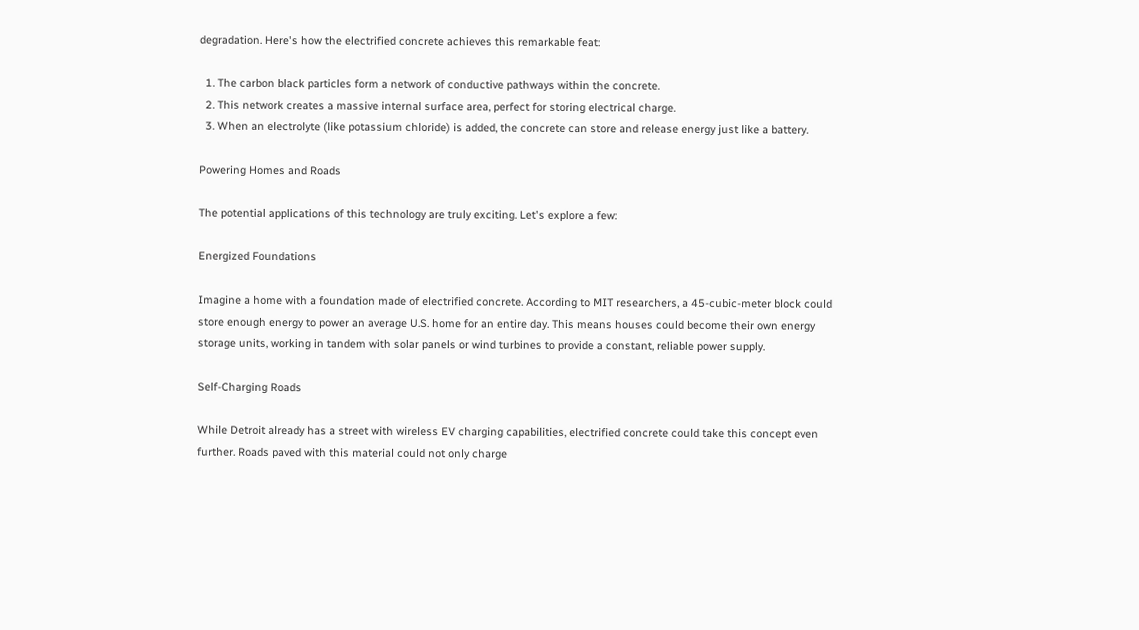degradation. Here's how the electrified concrete achieves this remarkable feat:

  1. The carbon black particles form a network of conductive pathways within the concrete.
  2. This network creates a massive internal surface area, perfect for storing electrical charge.
  3. When an electrolyte (like potassium chloride) is added, the concrete can store and release energy just like a battery.

Powering Homes and Roads

The potential applications of this technology are truly exciting. Let's explore a few:

Energized Foundations

Imagine a home with a foundation made of electrified concrete. According to MIT researchers, a 45-cubic-meter block could store enough energy to power an average U.S. home for an entire day. This means houses could become their own energy storage units, working in tandem with solar panels or wind turbines to provide a constant, reliable power supply.

Self-Charging Roads

While Detroit already has a street with wireless EV charging capabilities, electrified concrete could take this concept even further. Roads paved with this material could not only charge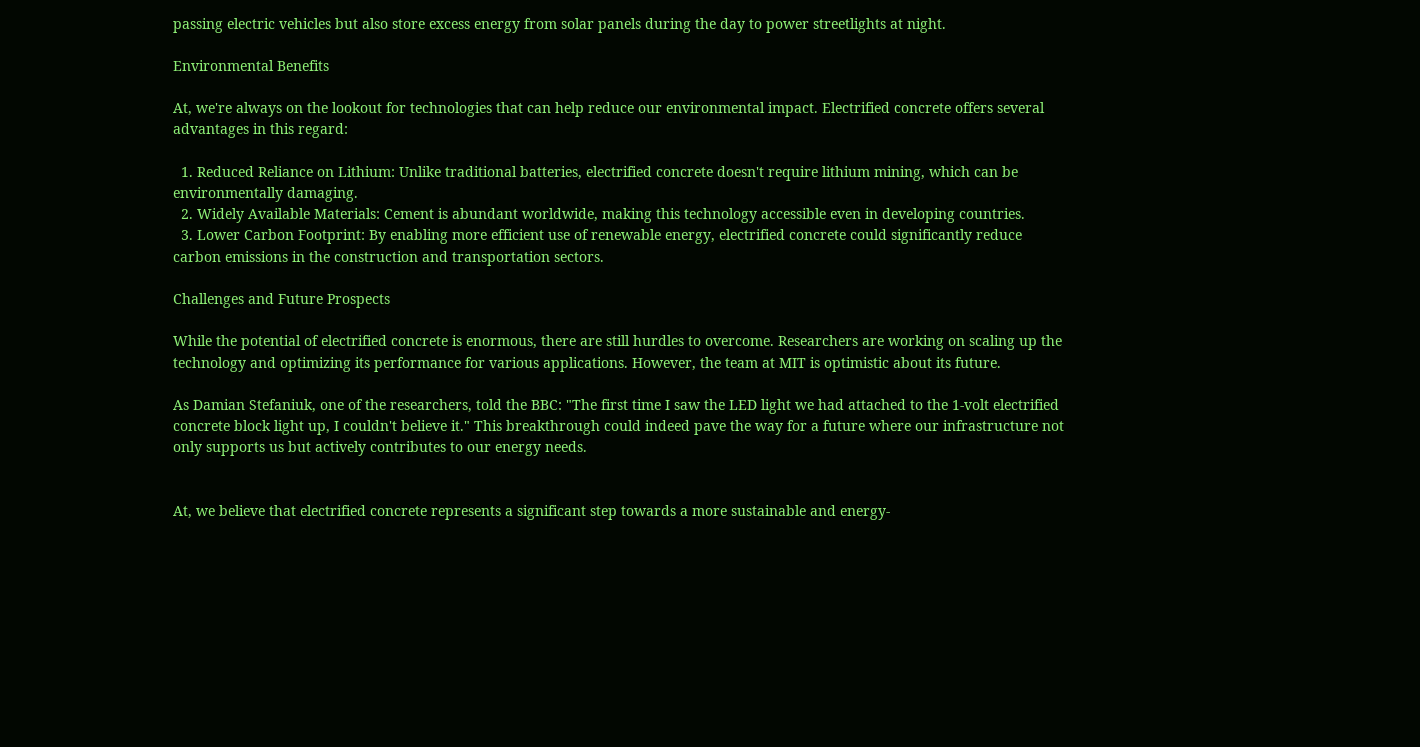passing electric vehicles but also store excess energy from solar panels during the day to power streetlights at night.

Environmental Benefits

At, we're always on the lookout for technologies that can help reduce our environmental impact. Electrified concrete offers several advantages in this regard:

  1. Reduced Reliance on Lithium: Unlike traditional batteries, electrified concrete doesn't require lithium mining, which can be environmentally damaging.
  2. Widely Available Materials: Cement is abundant worldwide, making this technology accessible even in developing countries.
  3. Lower Carbon Footprint: By enabling more efficient use of renewable energy, electrified concrete could significantly reduce carbon emissions in the construction and transportation sectors.

Challenges and Future Prospects

While the potential of electrified concrete is enormous, there are still hurdles to overcome. Researchers are working on scaling up the technology and optimizing its performance for various applications. However, the team at MIT is optimistic about its future.

As Damian Stefaniuk, one of the researchers, told the BBC: "The first time I saw the LED light we had attached to the 1-volt electrified concrete block light up, I couldn't believe it." This breakthrough could indeed pave the way for a future where our infrastructure not only supports us but actively contributes to our energy needs.


At, we believe that electrified concrete represents a significant step towards a more sustainable and energy-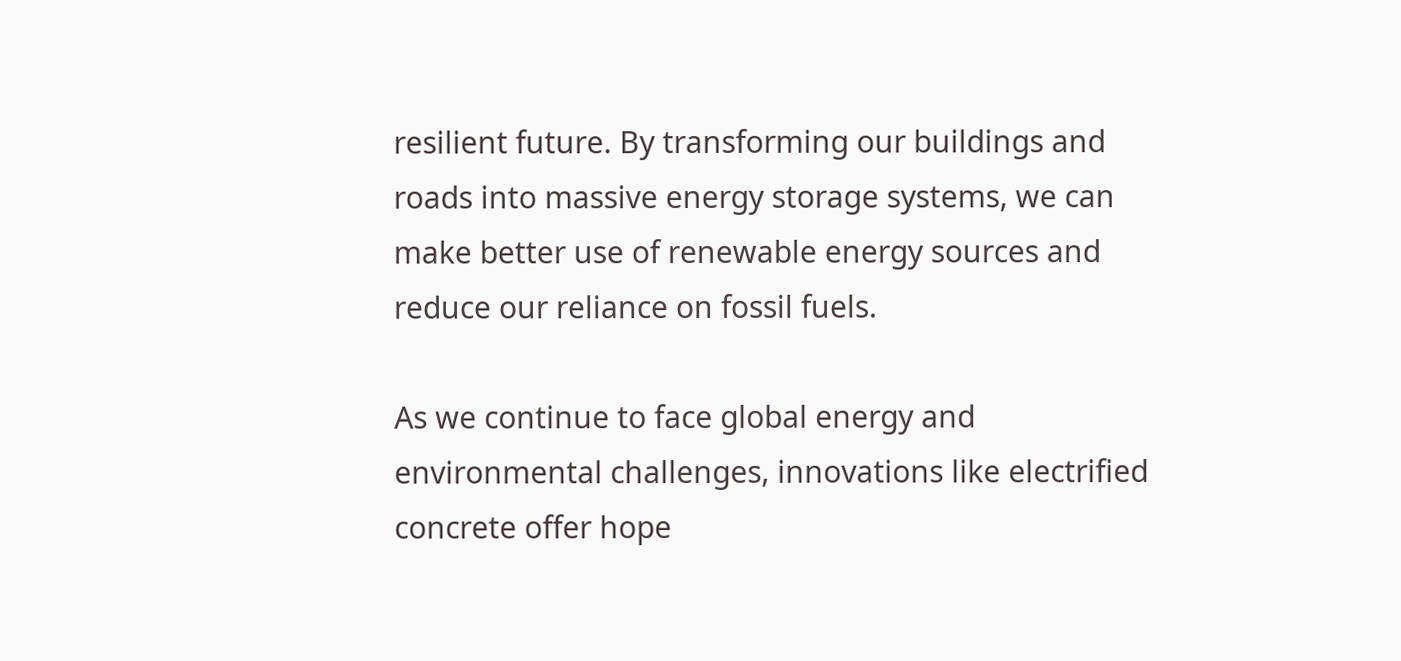resilient future. By transforming our buildings and roads into massive energy storage systems, we can make better use of renewable energy sources and reduce our reliance on fossil fuels.

As we continue to face global energy and environmental challenges, innovations like electrified concrete offer hope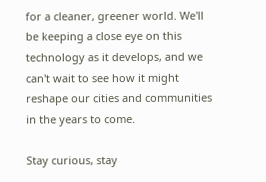for a cleaner, greener world. We'll be keeping a close eye on this technology as it develops, and we can't wait to see how it might reshape our cities and communities in the years to come.

Stay curious, stay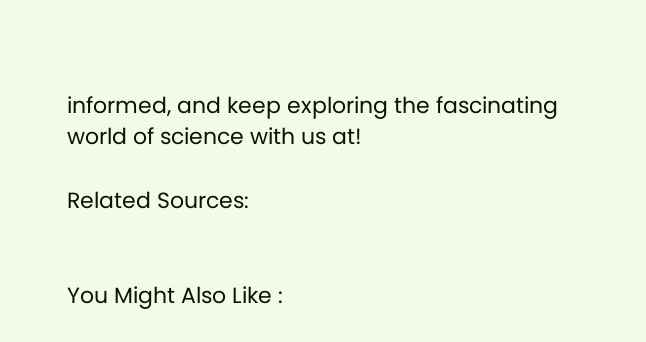informed, and keep exploring the fascinating world of science with us at!

Related Sources:


You Might Also Like :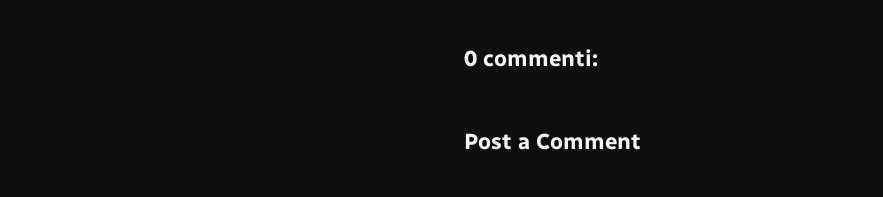0 commenti:

Post a Comment